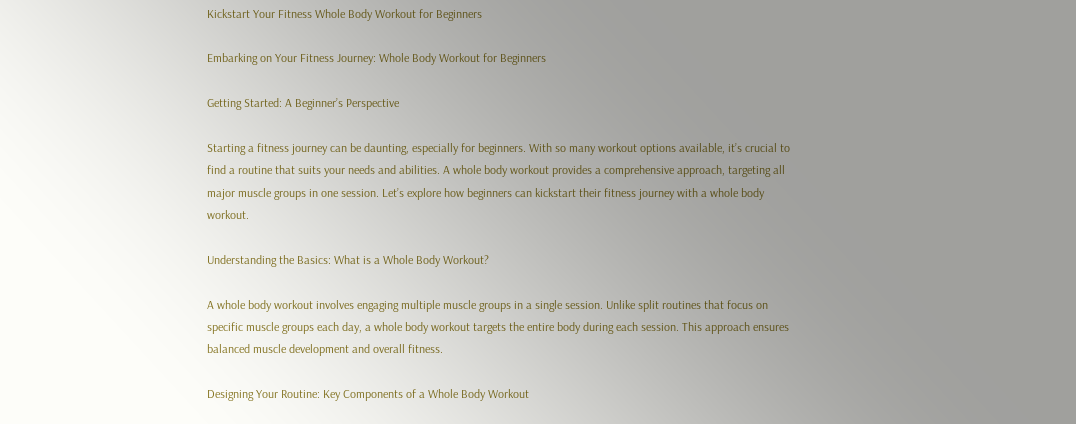Kickstart Your Fitness Whole Body Workout for Beginners

Embarking on Your Fitness Journey: Whole Body Workout for Beginners

Getting Started: A Beginner’s Perspective

Starting a fitness journey can be daunting, especially for beginners. With so many workout options available, it’s crucial to find a routine that suits your needs and abilities. A whole body workout provides a comprehensive approach, targeting all major muscle groups in one session. Let’s explore how beginners can kickstart their fitness journey with a whole body workout.

Understanding the Basics: What is a Whole Body Workout?

A whole body workout involves engaging multiple muscle groups in a single session. Unlike split routines that focus on specific muscle groups each day, a whole body workout targets the entire body during each session. This approach ensures balanced muscle development and overall fitness.

Designing Your Routine: Key Components of a Whole Body Workout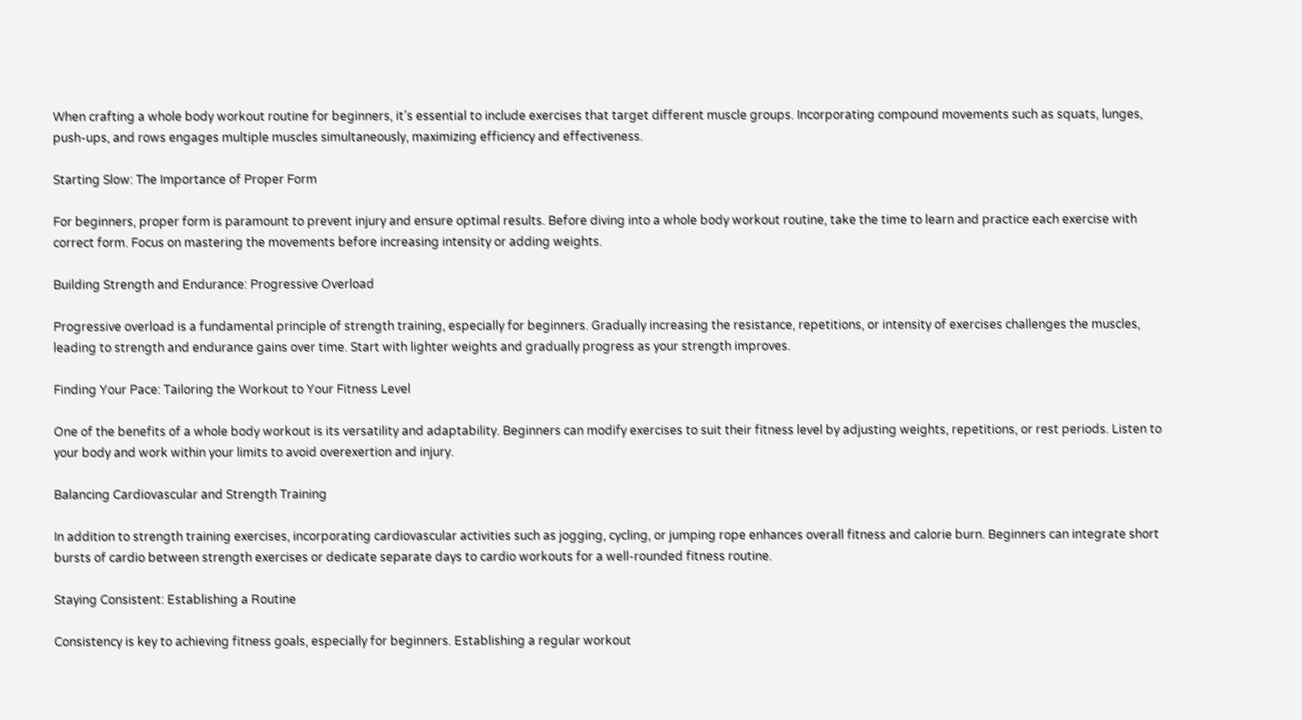When crafting a whole body workout routine for beginners, it’s essential to include exercises that target different muscle groups. Incorporating compound movements such as squats, lunges, push-ups, and rows engages multiple muscles simultaneously, maximizing efficiency and effectiveness.

Starting Slow: The Importance of Proper Form

For beginners, proper form is paramount to prevent injury and ensure optimal results. Before diving into a whole body workout routine, take the time to learn and practice each exercise with correct form. Focus on mastering the movements before increasing intensity or adding weights.

Building Strength and Endurance: Progressive Overload

Progressive overload is a fundamental principle of strength training, especially for beginners. Gradually increasing the resistance, repetitions, or intensity of exercises challenges the muscles, leading to strength and endurance gains over time. Start with lighter weights and gradually progress as your strength improves.

Finding Your Pace: Tailoring the Workout to Your Fitness Level

One of the benefits of a whole body workout is its versatility and adaptability. Beginners can modify exercises to suit their fitness level by adjusting weights, repetitions, or rest periods. Listen to your body and work within your limits to avoid overexertion and injury.

Balancing Cardiovascular and Strength Training

In addition to strength training exercises, incorporating cardiovascular activities such as jogging, cycling, or jumping rope enhances overall fitness and calorie burn. Beginners can integrate short bursts of cardio between strength exercises or dedicate separate days to cardio workouts for a well-rounded fitness routine.

Staying Consistent: Establishing a Routine

Consistency is key to achieving fitness goals, especially for beginners. Establishing a regular workout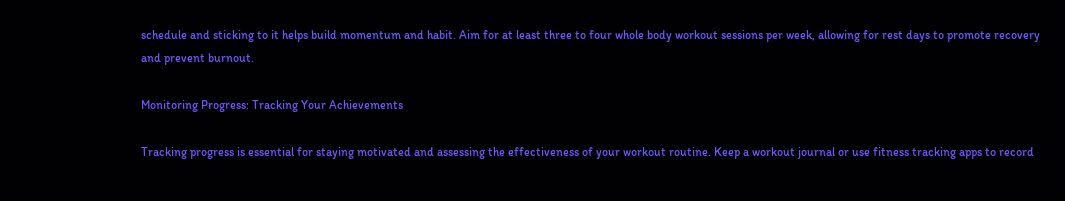schedule and sticking to it helps build momentum and habit. Aim for at least three to four whole body workout sessions per week, allowing for rest days to promote recovery and prevent burnout.

Monitoring Progress: Tracking Your Achievements

Tracking progress is essential for staying motivated and assessing the effectiveness of your workout routine. Keep a workout journal or use fitness tracking apps to record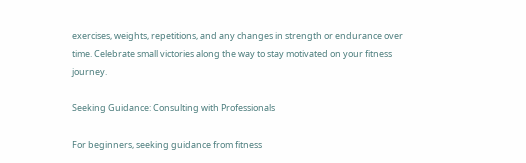exercises, weights, repetitions, and any changes in strength or endurance over time. Celebrate small victories along the way to stay motivated on your fitness journey.

Seeking Guidance: Consulting with Professionals

For beginners, seeking guidance from fitness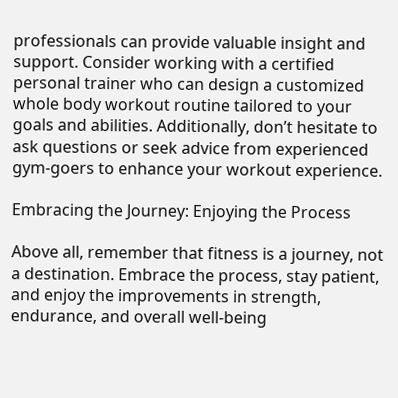professionals can provide valuable insight and support. Consider working with a certified personal trainer who can design a customized whole body workout routine tailored to your goals and abilities. Additionally, don’t hesitate to ask questions or seek advice from experienced gym-goers to enhance your workout experience.

Embracing the Journey: Enjoying the Process

Above all, remember that fitness is a journey, not a destination. Embrace the process, stay patient, and enjoy the improvements in strength, endurance, and overall well-being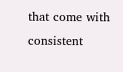that come with consistent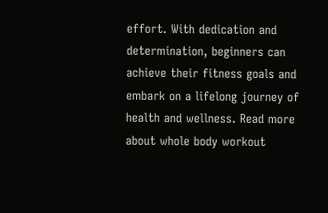effort. With dedication and determination, beginners can achieve their fitness goals and embark on a lifelong journey of health and wellness. Read more about whole body workout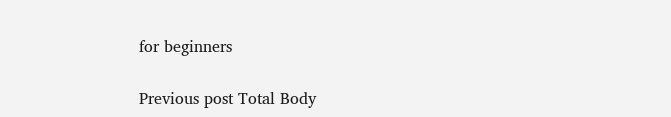for beginners

Previous post Total Body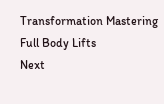Transformation Mastering Full Body Lifts
Next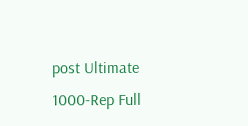post Ultimate 1000-Rep Full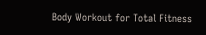Body Workout for Total Fitness